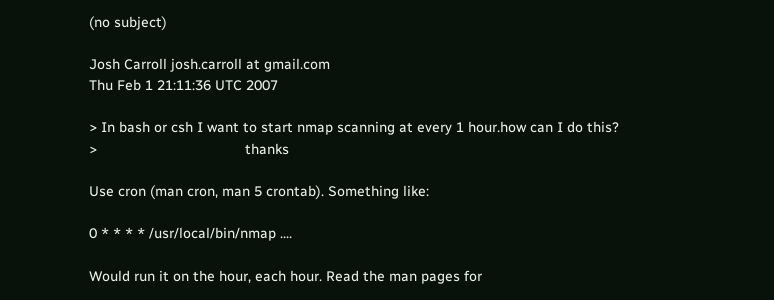(no subject)

Josh Carroll josh.carroll at gmail.com
Thu Feb 1 21:11:36 UTC 2007

> In bash or csh I want to start nmap scanning at every 1 hour.how can I do this?
>                                     thanks

Use cron (man cron, man 5 crontab). Something like:

0 * * * * /usr/local/bin/nmap ....

Would run it on the hour, each hour. Read the man pages for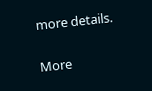more details.


More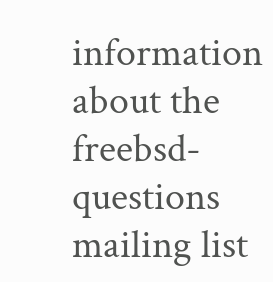information about the freebsd-questions mailing list